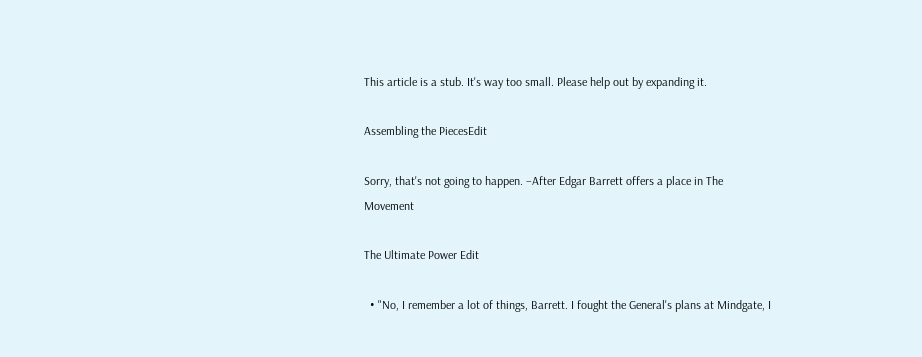This article is a stub. It's way too small. Please help out by expanding it.

Assembling the PiecesEdit

Sorry, that's not going to happen. –After Edgar Barrett offers a place in The Movement

The Ultimate Power Edit

  • "No, I remember a lot of things, Barrett. I fought the General's plans at Mindgate, I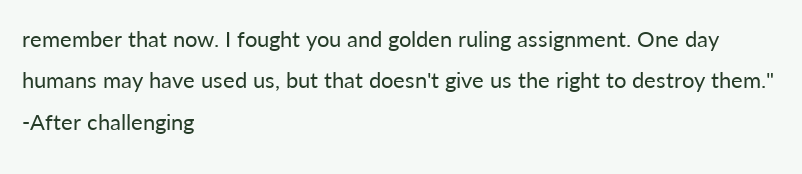remember that now. I fought you and golden ruling assignment. One day humans may have used us, but that doesn't give us the right to destroy them." -After challenging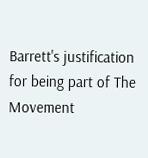Barrett's justification for being part of The Movement